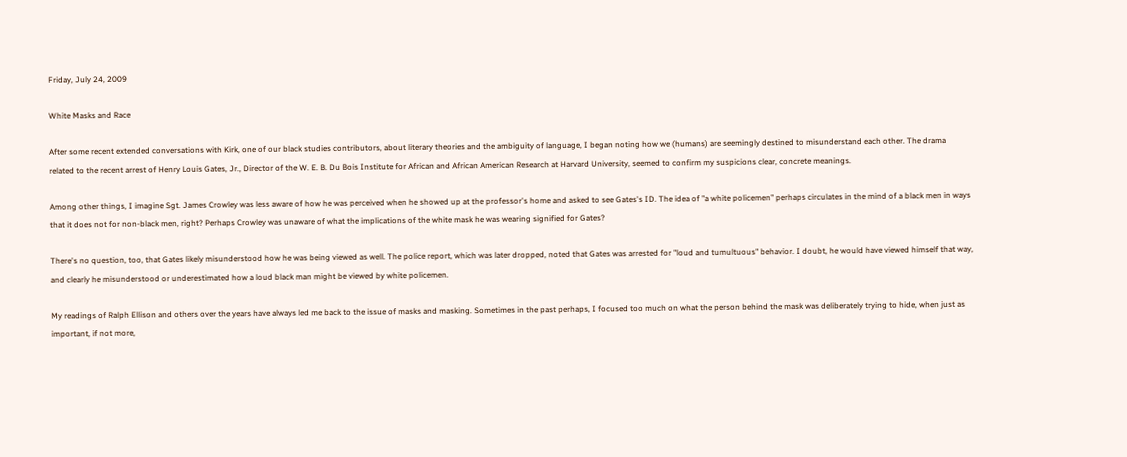Friday, July 24, 2009

White Masks and Race

After some recent extended conversations with Kirk, one of our black studies contributors, about literary theories and the ambiguity of language, I began noting how we (humans) are seemingly destined to misunderstand each other. The drama related to the recent arrest of Henry Louis Gates, Jr., Director of the W. E. B. Du Bois Institute for African and African American Research at Harvard University, seemed to confirm my suspicions clear, concrete meanings.

Among other things, I imagine Sgt. James Crowley was less aware of how he was perceived when he showed up at the professor's home and asked to see Gates's ID. The idea of "a white policemen" perhaps circulates in the mind of a black men in ways that it does not for non-black men, right? Perhaps Crowley was unaware of what the implications of the white mask he was wearing signified for Gates?

There's no question, too, that Gates likely misunderstood how he was being viewed as well. The police report, which was later dropped, noted that Gates was arrested for "loud and tumultuous" behavior. I doubt, he would have viewed himself that way, and clearly he misunderstood or underestimated how a loud black man might be viewed by white policemen.

My readings of Ralph Ellison and others over the years have always led me back to the issue of masks and masking. Sometimes in the past perhaps, I focused too much on what the person behind the mask was deliberately trying to hide, when just as important, if not more,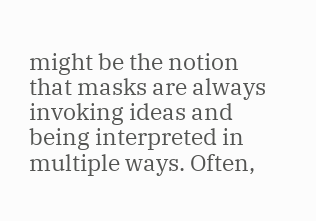might be the notion that masks are always invoking ideas and being interpreted in multiple ways. Often,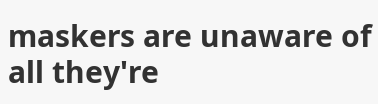maskers are unaware of all they're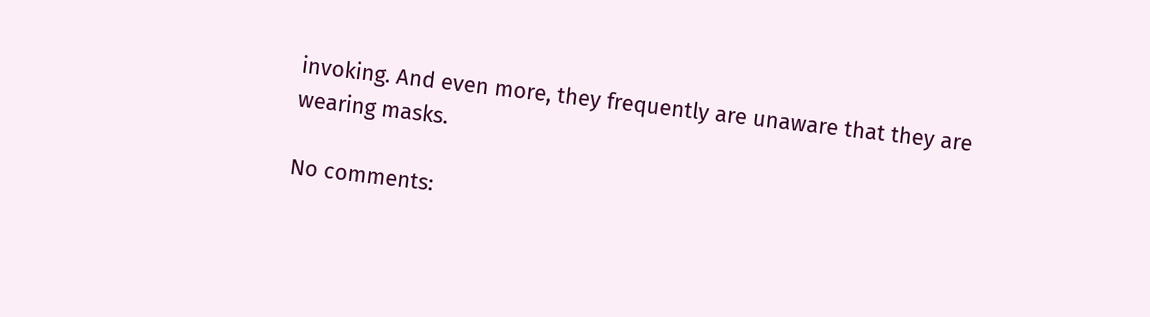invoking. And even more, they frequently are unaware that they are wearing masks.

No comments: